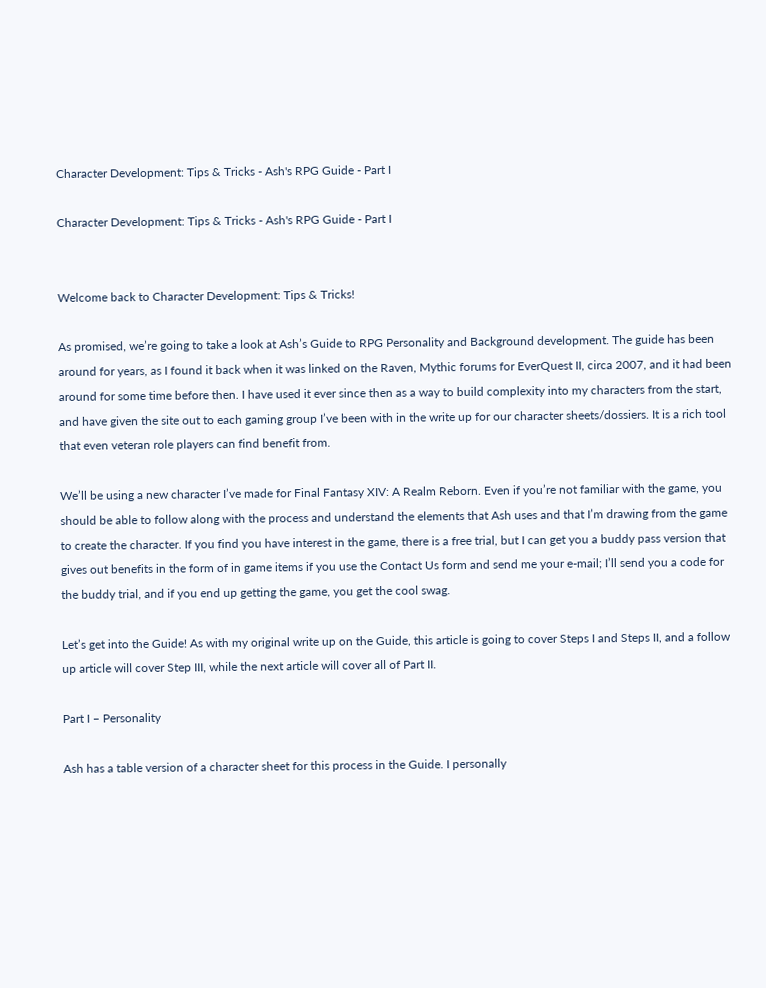Character Development: Tips & Tricks - Ash's RPG Guide - Part I

Character Development: Tips & Tricks - Ash's RPG Guide - Part I


Welcome back to Character Development: Tips & Tricks!

As promised, we’re going to take a look at Ash’s Guide to RPG Personality and Background development. The guide has been around for years, as I found it back when it was linked on the Raven, Mythic forums for EverQuest II, circa 2007, and it had been around for some time before then. I have used it ever since then as a way to build complexity into my characters from the start, and have given the site out to each gaming group I’ve been with in the write up for our character sheets/dossiers. It is a rich tool that even veteran role players can find benefit from.

We’ll be using a new character I’ve made for Final Fantasy XIV: A Realm Reborn. Even if you’re not familiar with the game, you should be able to follow along with the process and understand the elements that Ash uses and that I’m drawing from the game to create the character. If you find you have interest in the game, there is a free trial, but I can get you a buddy pass version that gives out benefits in the form of in game items if you use the Contact Us form and send me your e-mail; I’ll send you a code for the buddy trial, and if you end up getting the game, you get the cool swag.

Let’s get into the Guide! As with my original write up on the Guide, this article is going to cover Steps I and Steps II, and a follow up article will cover Step III, while the next article will cover all of Part II.

Part I – Personality

Ash has a table version of a character sheet for this process in the Guide. I personally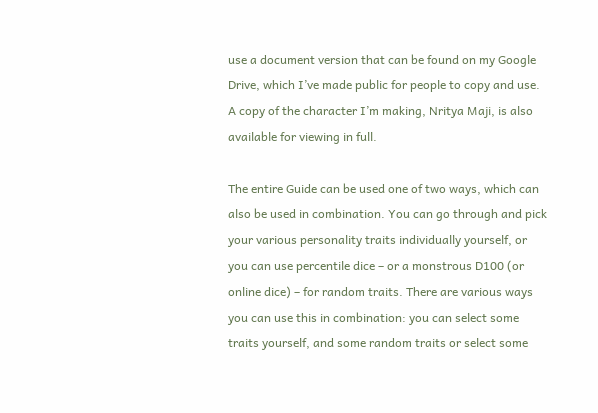use a document version that can be found on my Google Drive, which I’ve made public for people to copy and use. A copy of the character I’m making, Nritya Maji, is also available for viewing in full.

The entire Guide can be used one of two ways, which can also be used in combination. You can go through and pick your various personality traits individually yourself, or you can use percentile dice – or a monstrous D100 (or online dice) – for random traits. There are various ways you can use this in combination: you can select some traits yourself, and some random traits or select some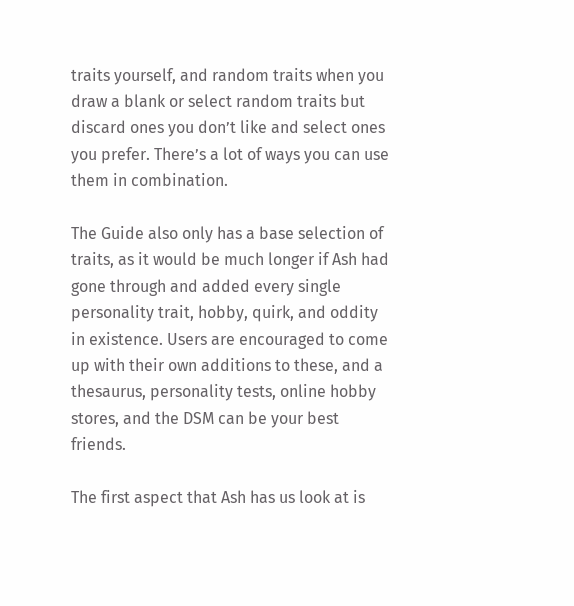traits yourself, and random traits when you draw a blank or select random traits but discard ones you don’t like and select ones you prefer. There’s a lot of ways you can use them in combination.

The Guide also only has a base selection of traits, as it would be much longer if Ash had gone through and added every single personality trait, hobby, quirk, and oddity in existence. Users are encouraged to come up with their own additions to these, and a thesaurus, personality tests, online hobby stores, and the DSM can be your best friends.

The first aspect that Ash has us look at is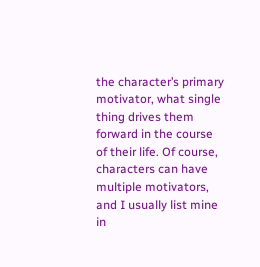the character’s primary motivator, what single thing drives them forward in the course of their life. Of course, characters can have multiple motivators, and I usually list mine in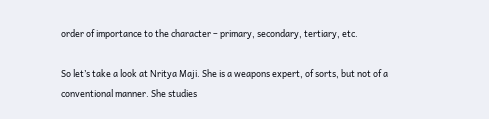order of importance to the character – primary, secondary, tertiary, etc.

So let’s take a look at Nritya Maji. She is a weapons expert, of sorts, but not of a conventional manner. She studies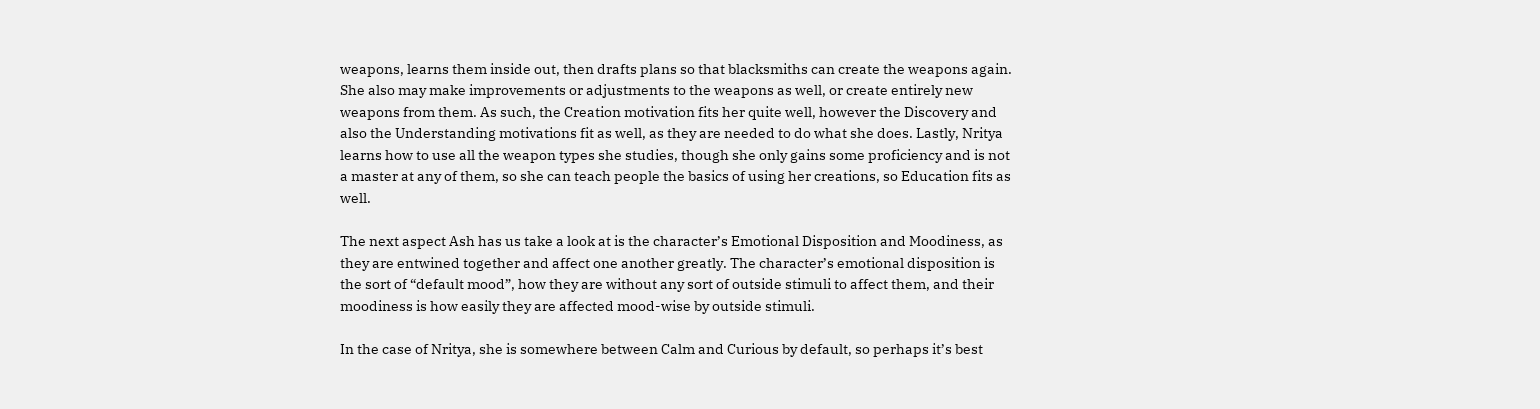weapons, learns them inside out, then drafts plans so that blacksmiths can create the weapons again. She also may make improvements or adjustments to the weapons as well, or create entirely new weapons from them. As such, the Creation motivation fits her quite well, however the Discovery and also the Understanding motivations fit as well, as they are needed to do what she does. Lastly, Nritya learns how to use all the weapon types she studies, though she only gains some proficiency and is not a master at any of them, so she can teach people the basics of using her creations, so Education fits as well.

The next aspect Ash has us take a look at is the character’s Emotional Disposition and Moodiness, as they are entwined together and affect one another greatly. The character’s emotional disposition is the sort of “default mood”, how they are without any sort of outside stimuli to affect them, and their moodiness is how easily they are affected mood-wise by outside stimuli.

In the case of Nritya, she is somewhere between Calm and Curious by default, so perhaps it’s best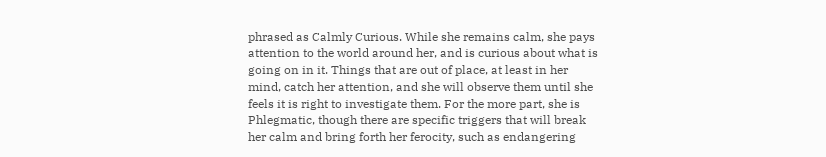phrased as Calmly Curious. While she remains calm, she pays attention to the world around her, and is curious about what is going on in it. Things that are out of place, at least in her mind, catch her attention, and she will observe them until she feels it is right to investigate them. For the more part, she is Phlegmatic, though there are specific triggers that will break her calm and bring forth her ferocity, such as endangering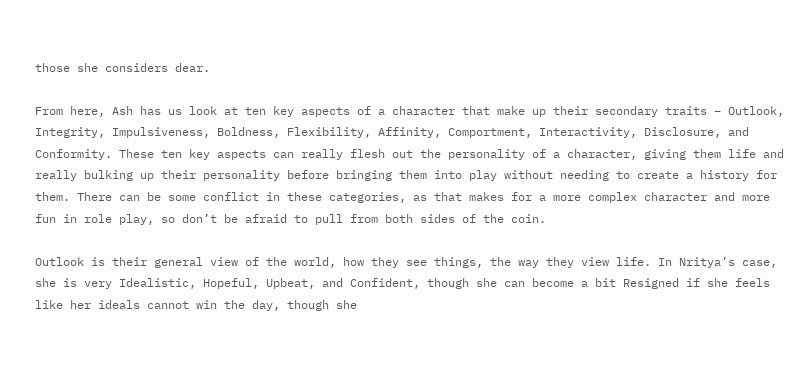those she considers dear.

From here, Ash has us look at ten key aspects of a character that make up their secondary traits – Outlook, Integrity, Impulsiveness, Boldness, Flexibility, Affinity, Comportment, Interactivity, Disclosure, and Conformity. These ten key aspects can really flesh out the personality of a character, giving them life and really bulking up their personality before bringing them into play without needing to create a history for them. There can be some conflict in these categories, as that makes for a more complex character and more fun in role play, so don’t be afraid to pull from both sides of the coin.

Outlook is their general view of the world, how they see things, the way they view life. In Nritya’s case, she is very Idealistic, Hopeful, Upbeat, and Confident, though she can become a bit Resigned if she feels like her ideals cannot win the day, though she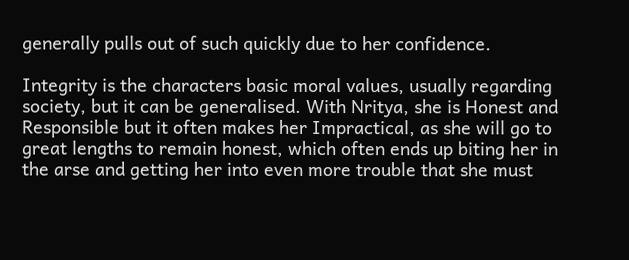generally pulls out of such quickly due to her confidence.

Integrity is the characters basic moral values, usually regarding society, but it can be generalised. With Nritya, she is Honest and Responsible but it often makes her Impractical, as she will go to great lengths to remain honest, which often ends up biting her in the arse and getting her into even more trouble that she must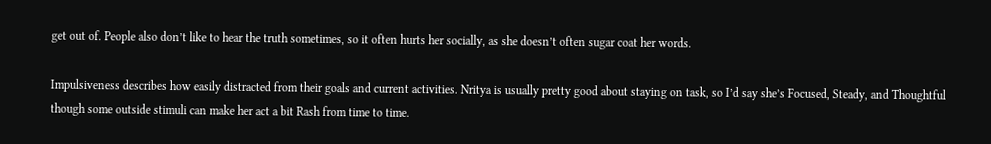get out of. People also don’t like to hear the truth sometimes, so it often hurts her socially, as she doesn’t often sugar coat her words.

Impulsiveness describes how easily distracted from their goals and current activities. Nritya is usually pretty good about staying on task, so I’d say she’s Focused, Steady, and Thoughtful though some outside stimuli can make her act a bit Rash from time to time.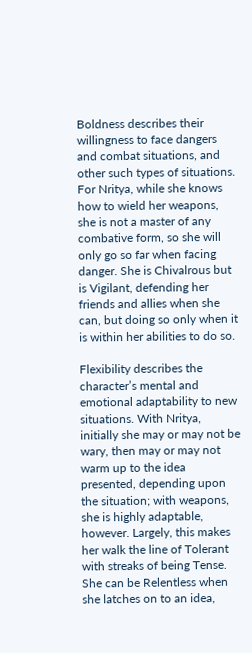Boldness describes their willingness to face dangers and combat situations, and other such types of situations. For Nritya, while she knows how to wield her weapons, she is not a master of any combative form, so she will only go so far when facing danger. She is Chivalrous but is Vigilant, defending her friends and allies when she can, but doing so only when it is within her abilities to do so.

Flexibility describes the character’s mental and emotional adaptability to new situations. With Nritya, initially she may or may not be wary, then may or may not warm up to the idea presented, depending upon the situation; with weapons, she is highly adaptable, however. Largely, this makes her walk the line of Tolerant with streaks of being Tense. She can be Relentless when she latches on to an idea,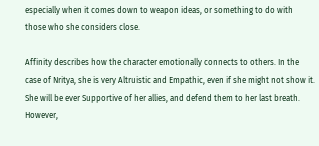especially when it comes down to weapon ideas, or something to do with those who she considers close.

Affinity describes how the character emotionally connects to others. In the case of Nritya, she is very Altruistic and Empathic, even if she might not show it. She will be ever Supportive of her allies, and defend them to her last breath. However,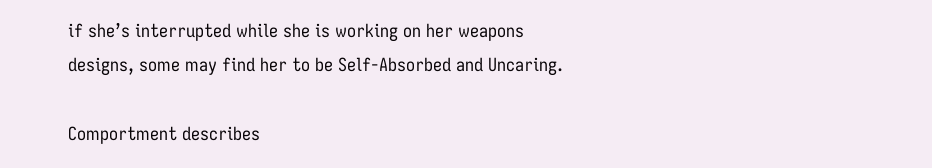if she’s interrupted while she is working on her weapons designs, some may find her to be Self-Absorbed and Uncaring.

Comportment describes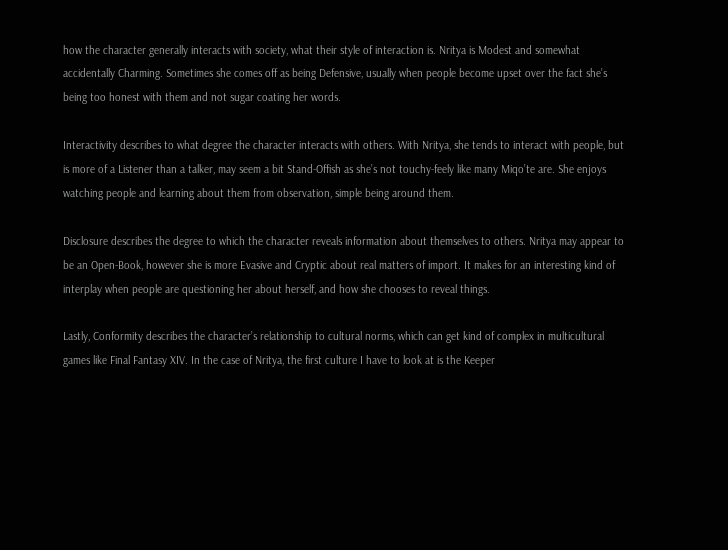how the character generally interacts with society, what their style of interaction is. Nritya is Modest and somewhat accidentally Charming. Sometimes she comes off as being Defensive, usually when people become upset over the fact she’s being too honest with them and not sugar coating her words.

Interactivity describes to what degree the character interacts with others. With Nritya, she tends to interact with people, but is more of a Listener than a talker, may seem a bit Stand-Offish as she’s not touchy-feely like many Miqo’te are. She enjoys watching people and learning about them from observation, simple being around them.

Disclosure describes the degree to which the character reveals information about themselves to others. Nritya may appear to be an Open-Book, however she is more Evasive and Cryptic about real matters of import. It makes for an interesting kind of interplay when people are questioning her about herself, and how she chooses to reveal things.

Lastly, Conformity describes the character’s relationship to cultural norms, which can get kind of complex in multicultural games like Final Fantasy XIV. In the case of Nritya, the first culture I have to look at is the Keeper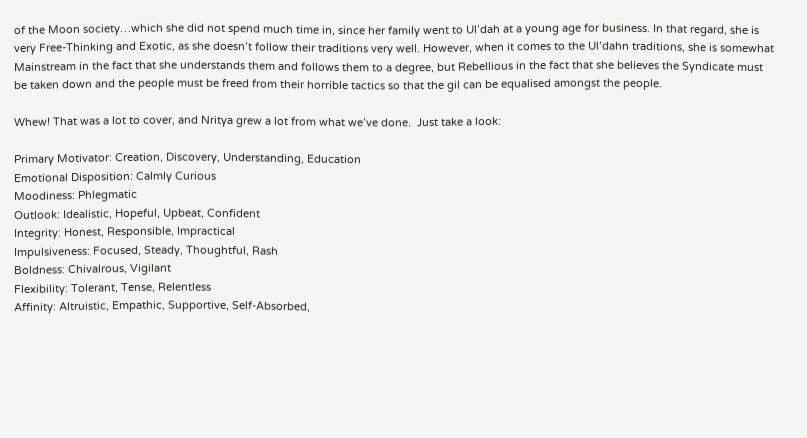of the Moon society…which she did not spend much time in, since her family went to Ul’dah at a young age for business. In that regard, she is very Free-Thinking and Exotic, as she doesn’t follow their traditions very well. However, when it comes to the Ul’dahn traditions, she is somewhat Mainstream in the fact that she understands them and follows them to a degree, but Rebellious in the fact that she believes the Syndicate must be taken down and the people must be freed from their horrible tactics so that the gil can be equalised amongst the people.

Whew! That was a lot to cover, and Nritya grew a lot from what we’ve done.  Just take a look:

Primary Motivator: Creation, Discovery, Understanding, Education
Emotional Disposition: Calmly Curious
Moodiness: Phlegmatic
Outlook: Idealistic, Hopeful, Upbeat, Confident
Integrity: Honest, Responsible, Impractical
Impulsiveness: Focused, Steady, Thoughtful, Rash
Boldness: Chivalrous, Vigilant
Flexibility: Tolerant, Tense, Relentless
Affinity: Altruistic, Empathic, Supportive, Self-Absorbed,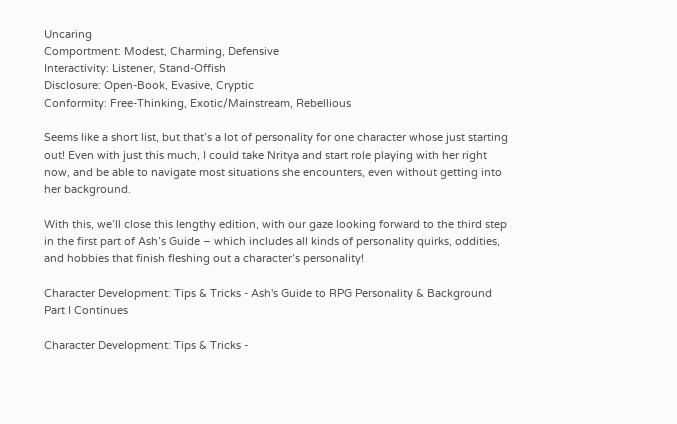Uncaring
Comportment: Modest, Charming, Defensive
Interactivity: Listener, Stand-Offish
Disclosure: Open-Book, Evasive, Cryptic
Conformity: Free-Thinking, Exotic/Mainstream, Rebellious

Seems like a short list, but that’s a lot of personality for one character whose just starting out! Even with just this much, I could take Nritya and start role playing with her right now, and be able to navigate most situations she encounters, even without getting into her background.

With this, we’ll close this lengthy edition, with our gaze looking forward to the third step in the first part of Ash’s Guide – which includes all kinds of personality quirks, oddities, and hobbies that finish fleshing out a character’s personality!

Character Development: Tips & Tricks - Ash's Guide to RPG Personality & Background Part I Continues

Character Development: Tips & Tricks -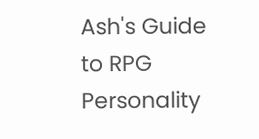Ash's Guide to RPG Personality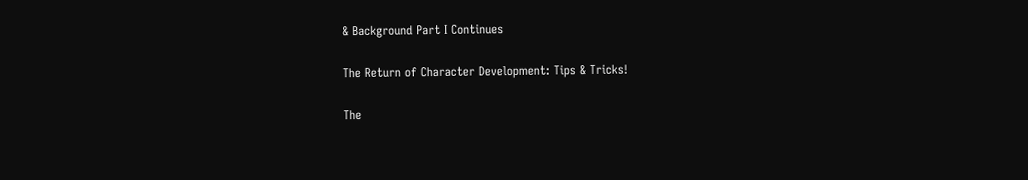& Background Part I Continues

The Return of Character Development: Tips & Tricks!

The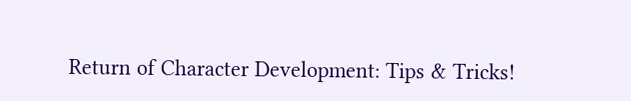Return of Character Development: Tips & Tricks!